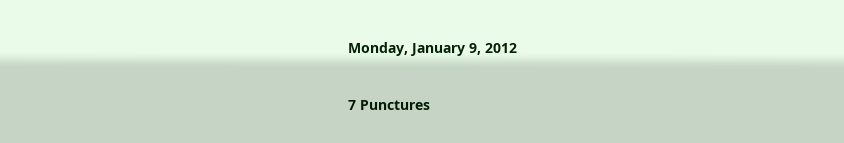Monday, January 9, 2012

7 Punctures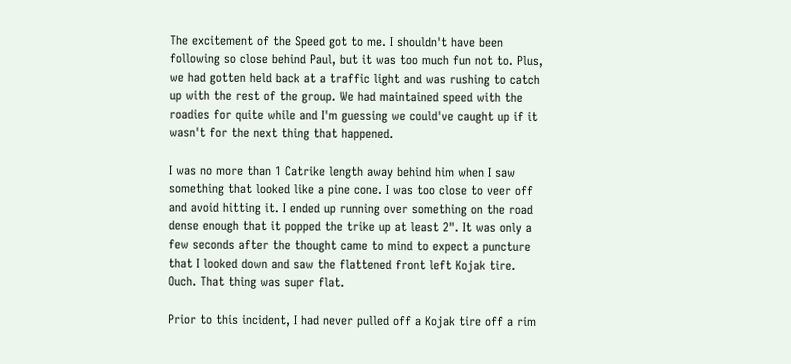The excitement of the Speed got to me. I shouldn't have been following so close behind Paul, but it was too much fun not to. Plus, we had gotten held back at a traffic light and was rushing to catch up with the rest of the group. We had maintained speed with the roadies for quite while and I'm guessing we could've caught up if it wasn't for the next thing that happened.

I was no more than 1 Catrike length away behind him when I saw something that looked like a pine cone. I was too close to veer off and avoid hitting it. I ended up running over something on the road dense enough that it popped the trike up at least 2". It was only a few seconds after the thought came to mind to expect a puncture that I looked down and saw the flattened front left Kojak tire. Ouch. That thing was super flat.

Prior to this incident, I had never pulled off a Kojak tire off a rim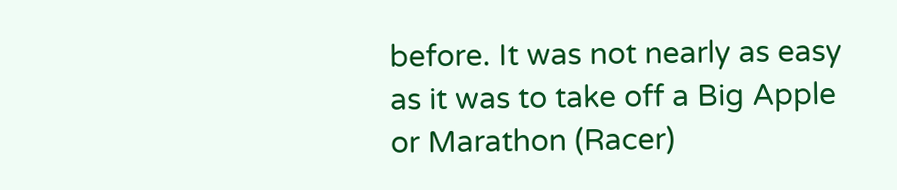before. It was not nearly as easy as it was to take off a Big Apple or Marathon (Racer)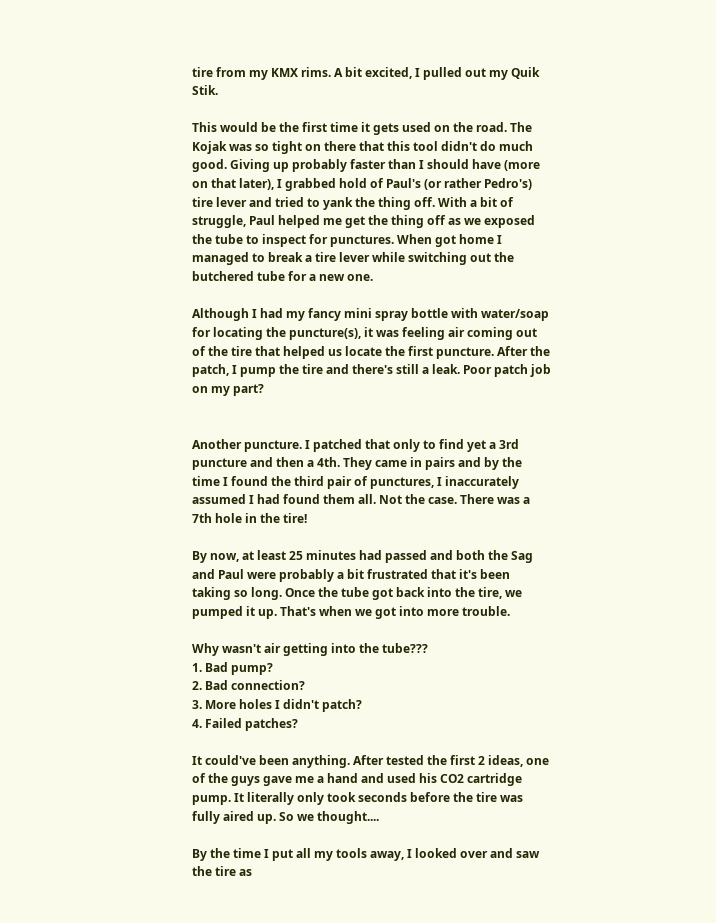tire from my KMX rims. A bit excited, I pulled out my Quik Stik.

This would be the first time it gets used on the road. The Kojak was so tight on there that this tool didn't do much good. Giving up probably faster than I should have (more on that later), I grabbed hold of Paul's (or rather Pedro's) tire lever and tried to yank the thing off. With a bit of struggle, Paul helped me get the thing off as we exposed the tube to inspect for punctures. When got home I managed to break a tire lever while switching out the butchered tube for a new one.

Although I had my fancy mini spray bottle with water/soap for locating the puncture(s), it was feeling air coming out of the tire that helped us locate the first puncture. After the patch, I pump the tire and there's still a leak. Poor patch job on my part?


Another puncture. I patched that only to find yet a 3rd puncture and then a 4th. They came in pairs and by the time I found the third pair of punctures, I inaccurately assumed I had found them all. Not the case. There was a 7th hole in the tire!

By now, at least 25 minutes had passed and both the Sag and Paul were probably a bit frustrated that it's been taking so long. Once the tube got back into the tire, we pumped it up. That's when we got into more trouble.

Why wasn't air getting into the tube???
1. Bad pump?
2. Bad connection?
3. More holes I didn't patch?
4. Failed patches?

It could've been anything. After tested the first 2 ideas, one of the guys gave me a hand and used his CO2 cartridge pump. It literally only took seconds before the tire was fully aired up. So we thought....

By the time I put all my tools away, I looked over and saw the tire as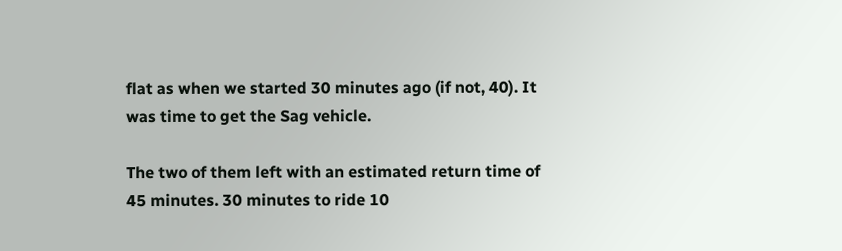flat as when we started 30 minutes ago (if not, 40). It was time to get the Sag vehicle.

The two of them left with an estimated return time of 45 minutes. 30 minutes to ride 10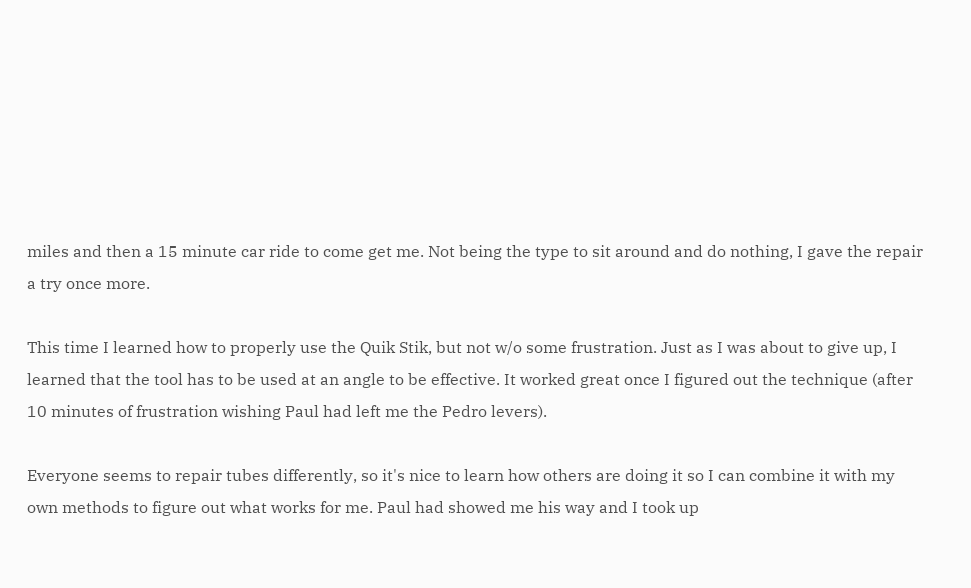miles and then a 15 minute car ride to come get me. Not being the type to sit around and do nothing, I gave the repair a try once more.

This time I learned how to properly use the Quik Stik, but not w/o some frustration. Just as I was about to give up, I learned that the tool has to be used at an angle to be effective. It worked great once I figured out the technique (after 10 minutes of frustration wishing Paul had left me the Pedro levers).

Everyone seems to repair tubes differently, so it's nice to learn how others are doing it so I can combine it with my own methods to figure out what works for me. Paul had showed me his way and I took up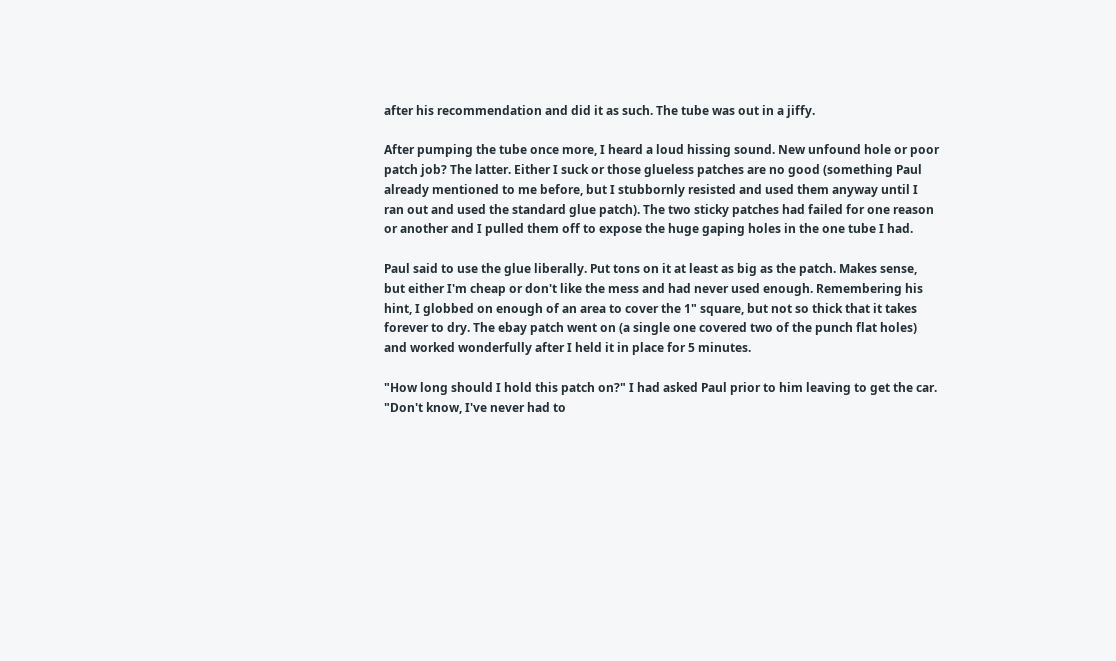after his recommendation and did it as such. The tube was out in a jiffy.

After pumping the tube once more, I heard a loud hissing sound. New unfound hole or poor patch job? The latter. Either I suck or those glueless patches are no good (something Paul already mentioned to me before, but I stubbornly resisted and used them anyway until I ran out and used the standard glue patch). The two sticky patches had failed for one reason or another and I pulled them off to expose the huge gaping holes in the one tube I had.

Paul said to use the glue liberally. Put tons on it at least as big as the patch. Makes sense, but either I'm cheap or don't like the mess and had never used enough. Remembering his hint, I globbed on enough of an area to cover the 1" square, but not so thick that it takes forever to dry. The ebay patch went on (a single one covered two of the punch flat holes) and worked wonderfully after I held it in place for 5 minutes.

"How long should I hold this patch on?" I had asked Paul prior to him leaving to get the car.
"Don't know, I've never had to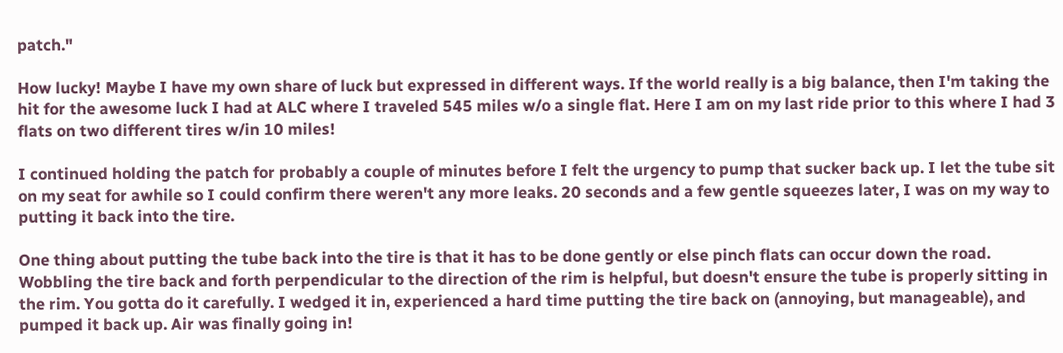patch."

How lucky! Maybe I have my own share of luck but expressed in different ways. If the world really is a big balance, then I'm taking the hit for the awesome luck I had at ALC where I traveled 545 miles w/o a single flat. Here I am on my last ride prior to this where I had 3 flats on two different tires w/in 10 miles!

I continued holding the patch for probably a couple of minutes before I felt the urgency to pump that sucker back up. I let the tube sit on my seat for awhile so I could confirm there weren't any more leaks. 20 seconds and a few gentle squeezes later, I was on my way to putting it back into the tire.

One thing about putting the tube back into the tire is that it has to be done gently or else pinch flats can occur down the road. Wobbling the tire back and forth perpendicular to the direction of the rim is helpful, but doesn't ensure the tube is properly sitting in the rim. You gotta do it carefully. I wedged it in, experienced a hard time putting the tire back on (annoying, but manageable), and pumped it back up. Air was finally going in!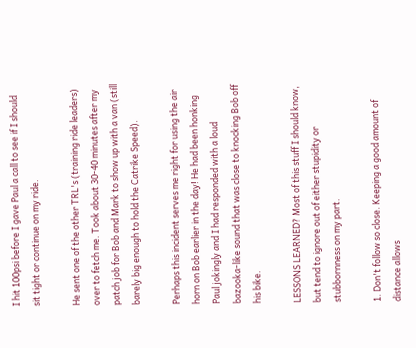I hit 100psi before I gave Paul a call to see if I should sit tight or continue on my ride.

He sent one of the other TRL's (training ride leaders) over to fetch me. Took about 30-40 minutes after my patch job for Bob and Mark to show up with a van (still barely big enough to hold the Catrike Speed).

Perhaps this incident serves me right for using the air horn on Bob earlier in the day! He had been honking Paul jokingly and I had responded with a loud bazooka-like sound that was close to knocking Bob off his bike.

LESSONS LEARNED? Most of this stuff I should know, but tend to ignore out of either stupidity or stubbornness on my part.

1. Don't follow so close. Keeping a good amount of distance allows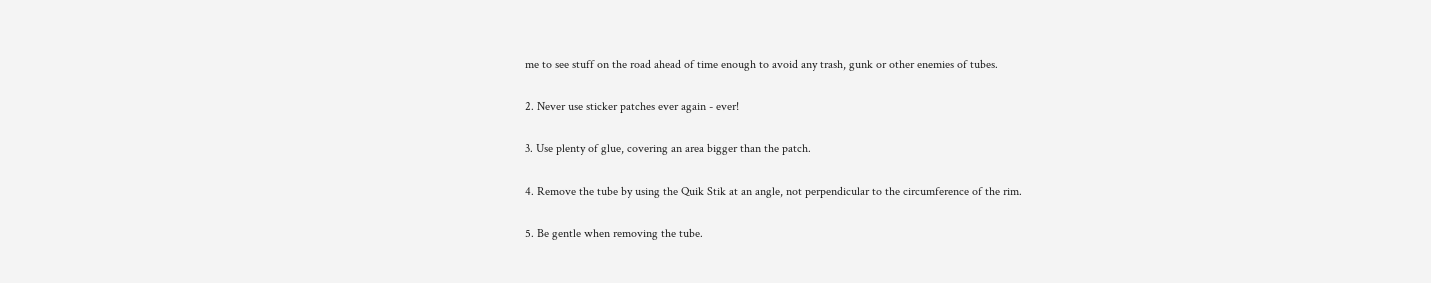me to see stuff on the road ahead of time enough to avoid any trash, gunk or other enemies of tubes.

2. Never use sticker patches ever again - ever!

3. Use plenty of glue, covering an area bigger than the patch.

4. Remove the tube by using the Quik Stik at an angle, not perpendicular to the circumference of the rim.

5. Be gentle when removing the tube.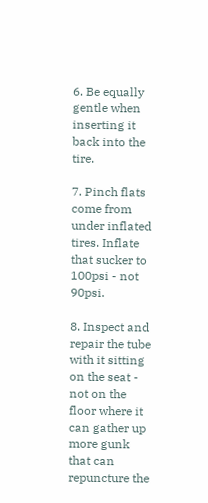6. Be equally gentle when inserting it back into the tire.

7. Pinch flats come from under inflated tires. Inflate that sucker to 100psi - not 90psi.

8. Inspect and repair the tube with it sitting on the seat - not on the floor where it can gather up more gunk that can repuncture the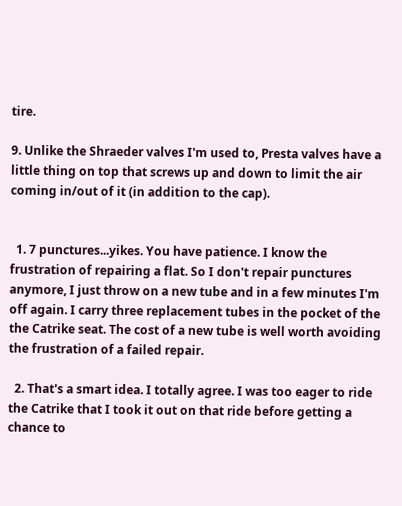tire.

9. Unlike the Shraeder valves I'm used to, Presta valves have a little thing on top that screws up and down to limit the air coming in/out of it (in addition to the cap).


  1. 7 punctures...yikes. You have patience. I know the frustration of repairing a flat. So I don't repair punctures anymore, I just throw on a new tube and in a few minutes I'm off again. I carry three replacement tubes in the pocket of the the Catrike seat. The cost of a new tube is well worth avoiding the frustration of a failed repair.

  2. That's a smart idea. I totally agree. I was too eager to ride the Catrike that I took it out on that ride before getting a chance to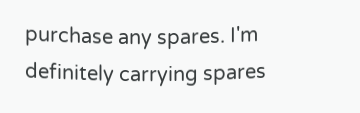purchase any spares. I'm definitely carrying spares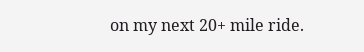on my next 20+ mile ride.